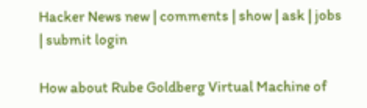Hacker News new | comments | show | ask | jobs | submit login

How about Rube Goldberg Virtual Machine of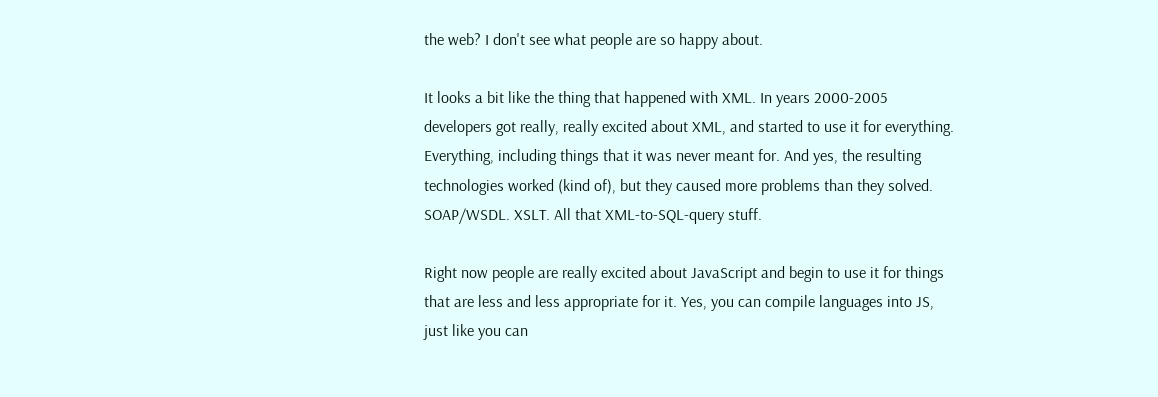the web? I don't see what people are so happy about.

It looks a bit like the thing that happened with XML. In years 2000-2005 developers got really, really excited about XML, and started to use it for everything. Everything, including things that it was never meant for. And yes, the resulting technologies worked (kind of), but they caused more problems than they solved. SOAP/WSDL. XSLT. All that XML-to-SQL-query stuff.

Right now people are really excited about JavaScript and begin to use it for things that are less and less appropriate for it. Yes, you can compile languages into JS, just like you can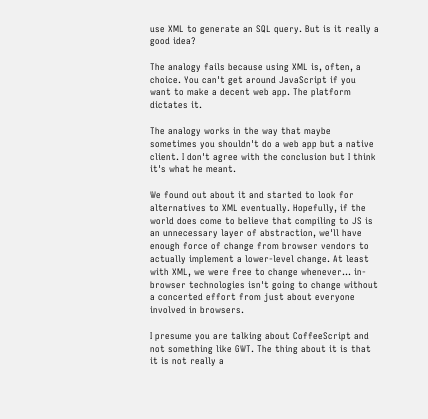use XML to generate an SQL query. But is it really a good idea?

The analogy fails because using XML is, often, a choice. You can't get around JavaScript if you want to make a decent web app. The platform dictates it.

The analogy works in the way that maybe sometimes you shouldn't do a web app but a native client. I don't agree with the conclusion but I think it's what he meant.

We found out about it and started to look for alternatives to XML eventually. Hopefully, if the world does come to believe that compiling to JS is an unnecessary layer of abstraction, we'll have enough force of change from browser vendors to actually implement a lower-level change. At least with XML, we were free to change whenever... in-browser technologies isn't going to change without a concerted effort from just about everyone involved in browsers.

I presume you are talking about CoffeeScript and not something like GWT. The thing about it is that it is not really a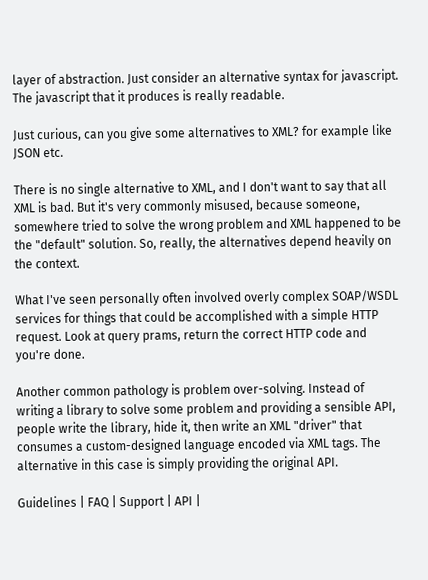layer of abstraction. Just consider an alternative syntax for javascript. The javascript that it produces is really readable.

Just curious, can you give some alternatives to XML? for example like JSON etc.

There is no single alternative to XML, and I don't want to say that all XML is bad. But it's very commonly misused, because someone, somewhere tried to solve the wrong problem and XML happened to be the "default" solution. So, really, the alternatives depend heavily on the context.

What I've seen personally often involved overly complex SOAP/WSDL services for things that could be accomplished with a simple HTTP request. Look at query prams, return the correct HTTP code and you're done.

Another common pathology is problem over-solving. Instead of writing a library to solve some problem and providing a sensible API, people write the library, hide it, then write an XML "driver" that consumes a custom-designed language encoded via XML tags. The alternative in this case is simply providing the original API.

Guidelines | FAQ | Support | API |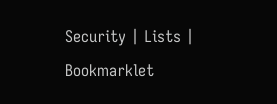Security | Lists | Bookmarklet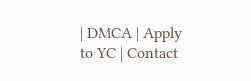| DMCA | Apply to YC | Contact